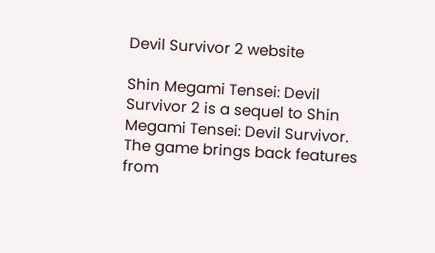Devil Survivor 2 website

Shin Megami Tensei: Devil Survivor 2 is a sequel to Shin Megami Tensei: Devil Survivor. The game brings back features from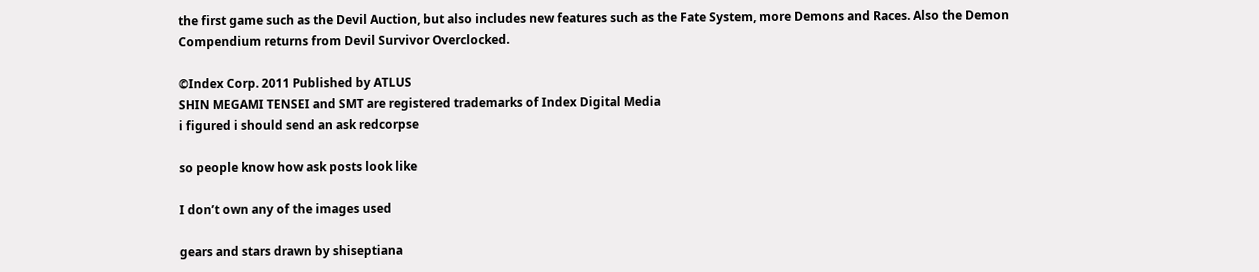the first game such as the Devil Auction, but also includes new features such as the Fate System, more Demons and Races. Also the Demon Compendium returns from Devil Survivor Overclocked.

©Index Corp. 2011 Published by ATLUS
SHIN MEGAMI TENSEI and SMT are registered trademarks of Index Digital Media
i figured i should send an ask redcorpse

so people know how ask posts look like

I don’t own any of the images used

gears and stars drawn by shiseptiana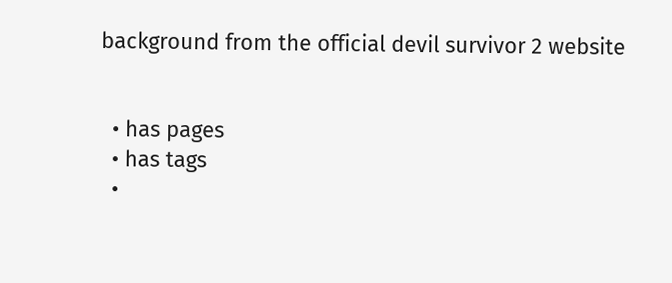background from the official devil survivor 2 website


  • has pages
  • has tags
  •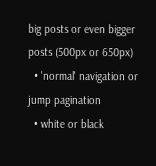big posts or even bigger posts (500px or 650px)
  • 'normal' navigation or jump pagination
  • white or black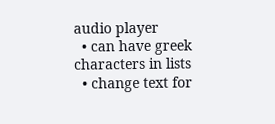audio player
  • can have greek characters in lists
  • change text for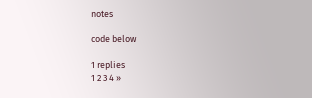notes

code below

1 replies
1 2 3 4 »